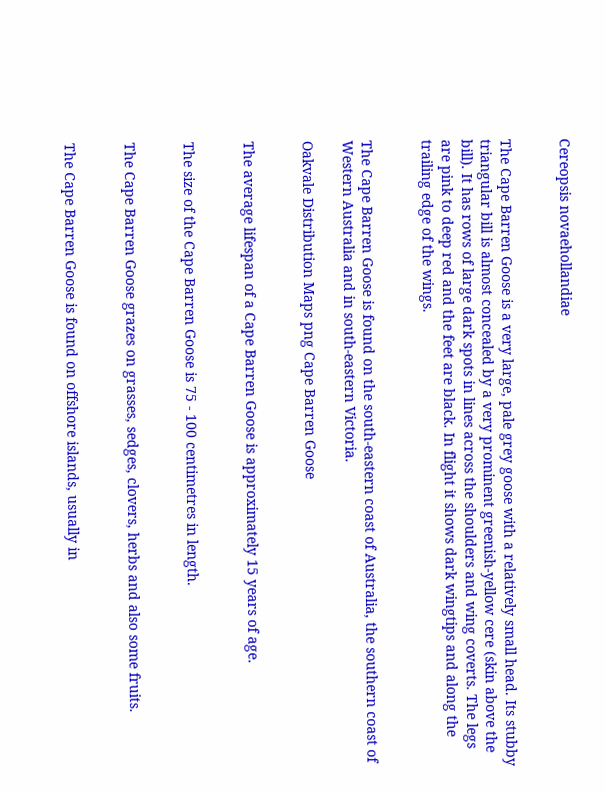Cereopsis novaehollandiae


The Cape Barren Goose is a very large, pale grey goose with a relatively small head. Its stubby triangular bill is almost concealed by a very prominent greenish-yellow cere (skin above the bill). It has rows of large dark spots in lines across the shoulders and wing coverts. The legs are pink to deep red and the feet are black. In flight it shows dark wingtips and along the trailing edge of the wings.


The Cape Barren Goose is found on the south-eastern coast of Australia, the southern coast of Western Australia and in south-eastern Victoria.

Oakvale Distribution Maps png Cape Barren Goose


The average lifespan of a Cape Barren Goose is approximately 15 years of age.


The size of the Cape Barren Goose is 75 - 100 centimetres in length.


The Cape Barren Goose grazes on grasses, sedges, clovers, herbs and also some fruits.


The Cape Barren Goose is found on offshore islands, usually in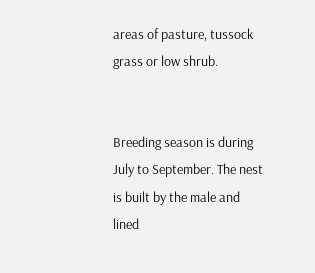areas of pasture, tussock grass or low shrub.


Breeding season is during July to September. The nest is built by the male and lined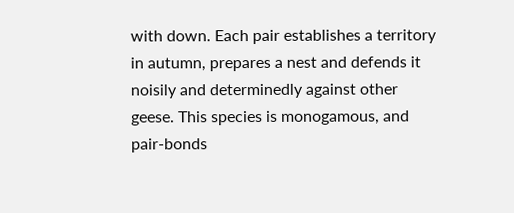with down. Each pair establishes a territory in autumn, prepares a nest and defends it noisily and determinedly against other geese. This species is monogamous, and pair-bonds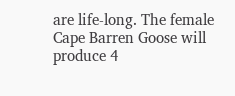are life-long. The female Cape Barren Goose will produce 4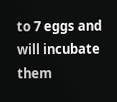to 7 eggs and will incubate them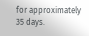for approximately 35 days.